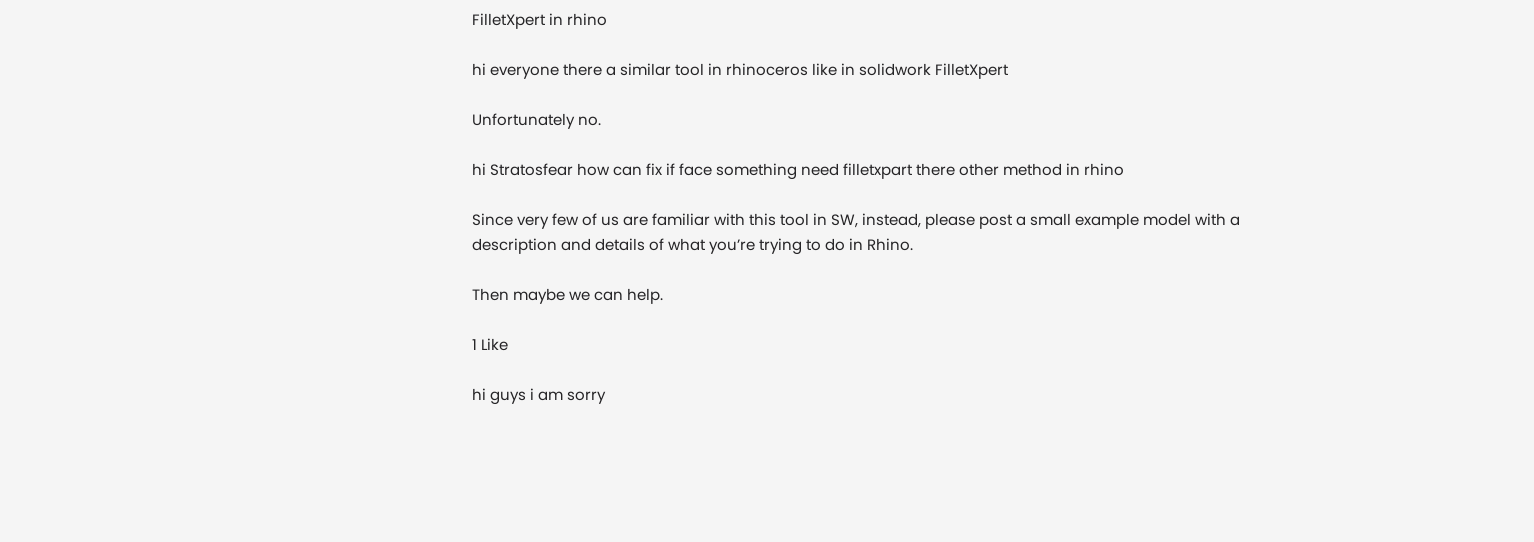FilletXpert in rhino

hi everyone there a similar tool in rhinoceros like in solidwork FilletXpert

Unfortunately no.

hi Stratosfear how can fix if face something need filletxpart there other method in rhino

Since very few of us are familiar with this tool in SW, instead, please post a small example model with a description and details of what you’re trying to do in Rhino.

Then maybe we can help.

1 Like

hi guys i am sorry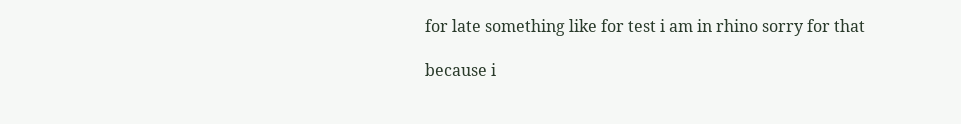for late something like for test i am in rhino sorry for that

because i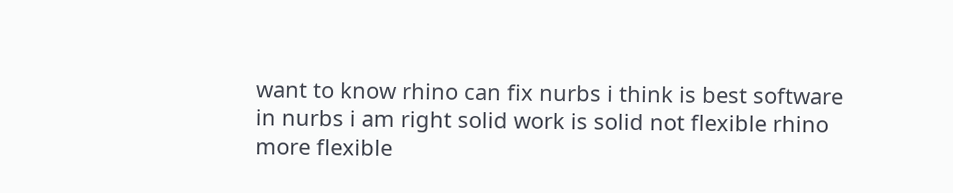want to know rhino can fix nurbs i think is best software in nurbs i am right solid work is solid not flexible rhino more flexible